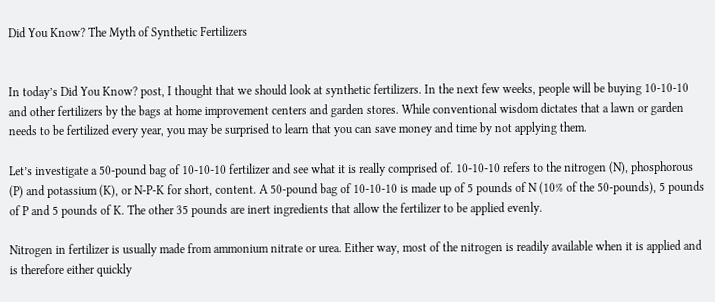Did You Know? The Myth of Synthetic Fertilizers


In today’s Did You Know? post, I thought that we should look at synthetic fertilizers. In the next few weeks, people will be buying 10-10-10 and other fertilizers by the bags at home improvement centers and garden stores. While conventional wisdom dictates that a lawn or garden needs to be fertilized every year, you may be surprised to learn that you can save money and time by not applying them.

Let’s investigate a 50-pound bag of 10-10-10 fertilizer and see what it is really comprised of. 10-10-10 refers to the nitrogen (N), phosphorous (P) and potassium (K), or N-P-K for short, content. A 50-pound bag of 10-10-10 is made up of 5 pounds of N (10% of the 50-pounds), 5 pounds of P and 5 pounds of K. The other 35 pounds are inert ingredients that allow the fertilizer to be applied evenly.

Nitrogen in fertilizer is usually made from ammonium nitrate or urea. Either way, most of the nitrogen is readily available when it is applied and is therefore either quickly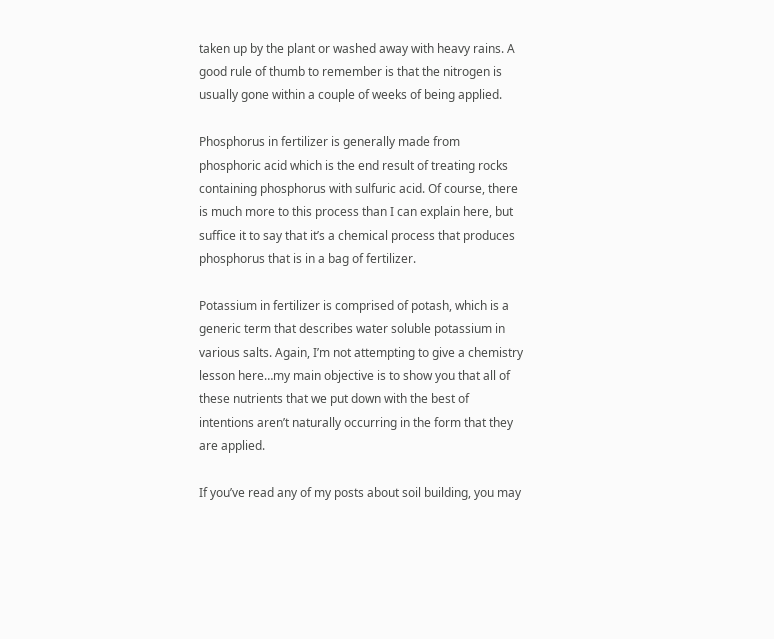taken up by the plant or washed away with heavy rains. A good rule of thumb to remember is that the nitrogen is usually gone within a couple of weeks of being applied.

Phosphorus in fertilizer is generally made from phosphoric acid which is the end result of treating rocks containing phosphorus with sulfuric acid. Of course, there is much more to this process than I can explain here, but suffice it to say that it’s a chemical process that produces phosphorus that is in a bag of fertilizer.

Potassium in fertilizer is comprised of potash, which is a generic term that describes water soluble potassium in various salts. Again, I’m not attempting to give a chemistry lesson here…my main objective is to show you that all of these nutrients that we put down with the best of intentions aren’t naturally occurring in the form that they are applied.

If you’ve read any of my posts about soil building, you may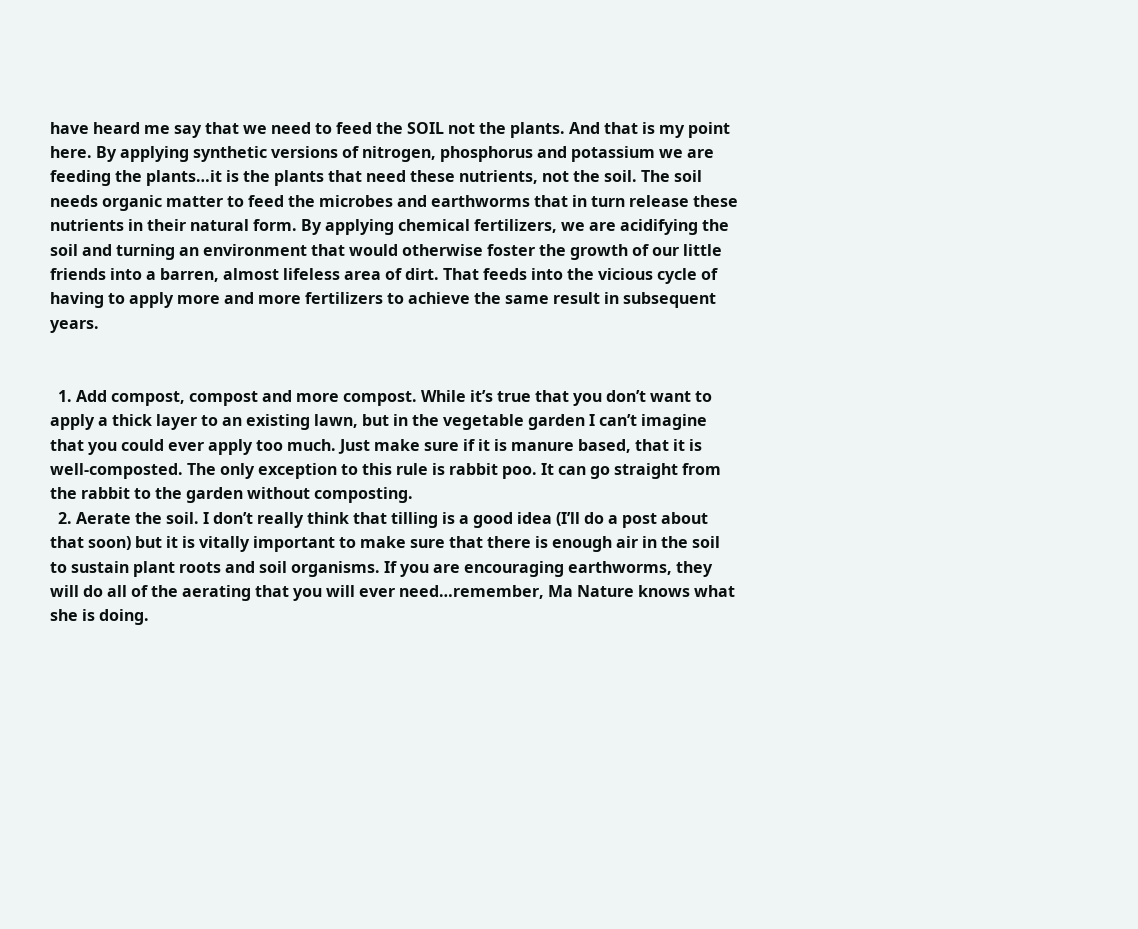have heard me say that we need to feed the SOIL not the plants. And that is my point here. By applying synthetic versions of nitrogen, phosphorus and potassium we are feeding the plants…it is the plants that need these nutrients, not the soil. The soil needs organic matter to feed the microbes and earthworms that in turn release these nutrients in their natural form. By applying chemical fertilizers, we are acidifying the soil and turning an environment that would otherwise foster the growth of our little friends into a barren, almost lifeless area of dirt. That feeds into the vicious cycle of having to apply more and more fertilizers to achieve the same result in subsequent years.


  1. Add compost, compost and more compost. While it’s true that you don’t want to apply a thick layer to an existing lawn, but in the vegetable garden I can’t imagine that you could ever apply too much. Just make sure if it is manure based, that it is well-composted. The only exception to this rule is rabbit poo. It can go straight from the rabbit to the garden without composting.
  2. Aerate the soil. I don’t really think that tilling is a good idea (I’ll do a post about that soon) but it is vitally important to make sure that there is enough air in the soil to sustain plant roots and soil organisms. If you are encouraging earthworms, they will do all of the aerating that you will ever need…remember, Ma Nature knows what she is doing.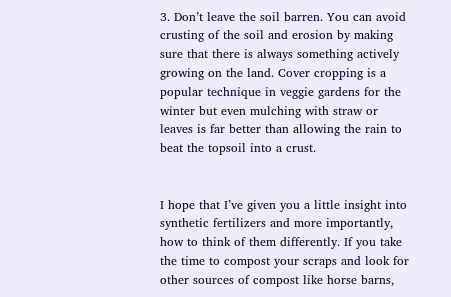3. Don’t leave the soil barren. You can avoid crusting of the soil and erosion by making sure that there is always something actively growing on the land. Cover cropping is a popular technique in veggie gardens for the winter but even mulching with straw or leaves is far better than allowing the rain to beat the topsoil into a crust.


I hope that I’ve given you a little insight into synthetic fertilizers and more importantly, how to think of them differently. If you take the time to compost your scraps and look for other sources of compost like horse barns,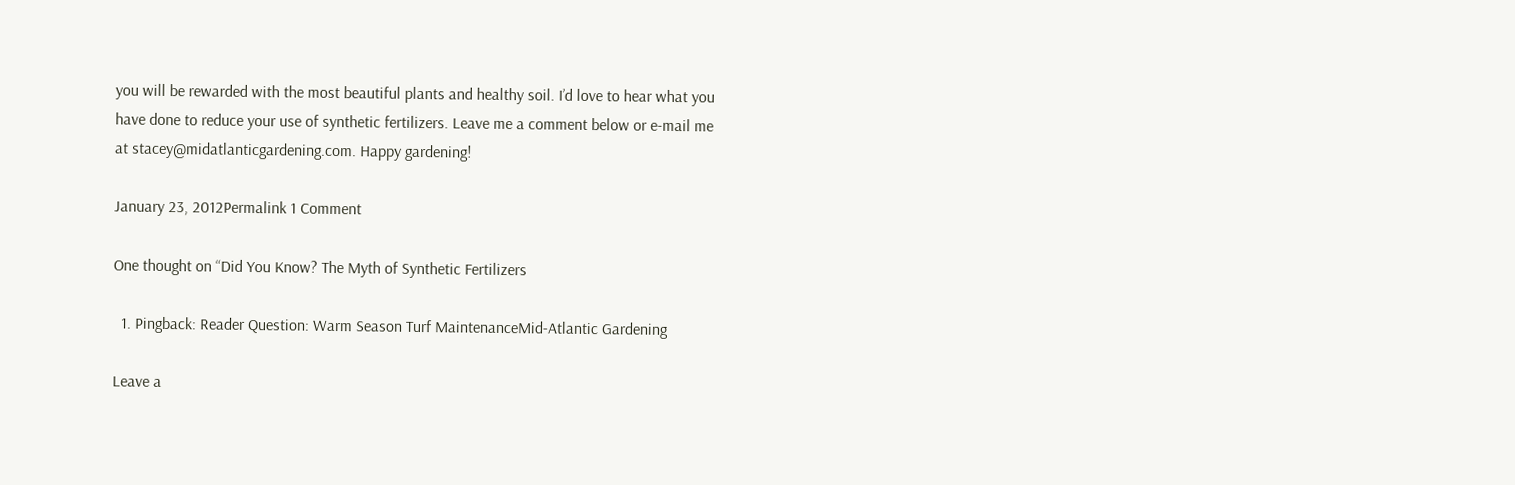you will be rewarded with the most beautiful plants and healthy soil. I’d love to hear what you have done to reduce your use of synthetic fertilizers. Leave me a comment below or e-mail me at stacey@midatlanticgardening.com. Happy gardening!

January 23, 2012Permalink 1 Comment

One thought on “Did You Know? The Myth of Synthetic Fertilizers

  1. Pingback: Reader Question: Warm Season Turf MaintenanceMid-Atlantic Gardening

Leave a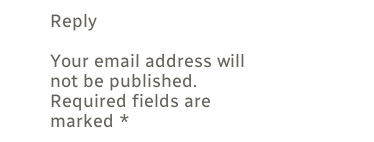Reply

Your email address will not be published. Required fields are marked *